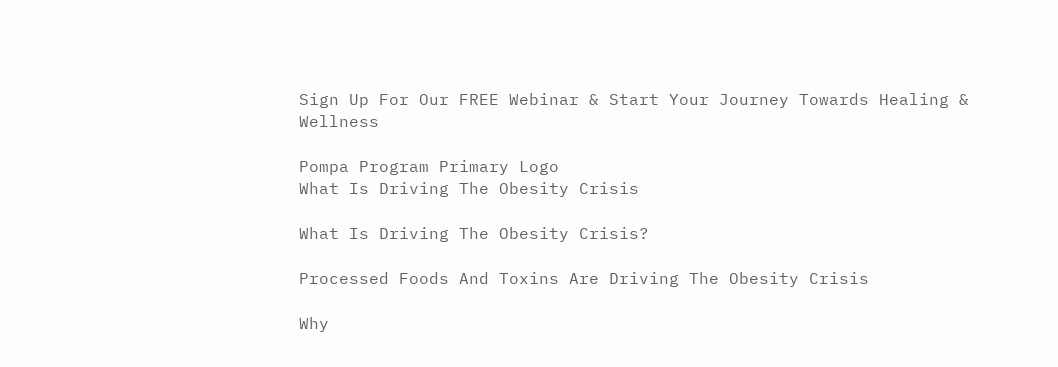Sign Up For Our FREE Webinar & Start Your Journey Towards Healing & Wellness

Pompa Program Primary Logo
What Is Driving The Obesity Crisis

What Is Driving The Obesity Crisis?

Processed Foods And Toxins Are Driving The Obesity Crisis

Why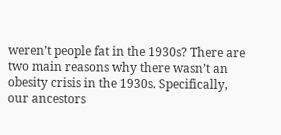weren’t people fat in the 1930s? There are two main reasons why there wasn’t an obesity crisis in the 1930s. Specifically, our ancestors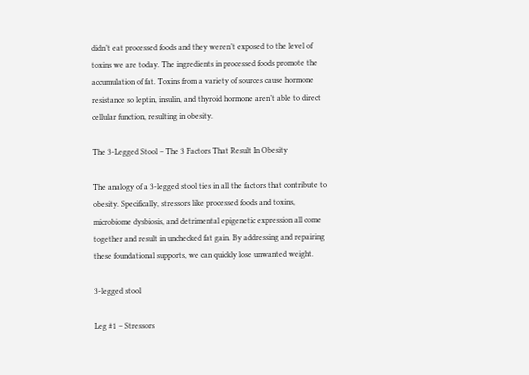didn’t eat processed foods and they weren’t exposed to the level of toxins we are today. The ingredients in processed foods promote the accumulation of fat. Toxins from a variety of sources cause hormone resistance so leptin, insulin, and thyroid hormone aren’t able to direct cellular function, resulting in obesity.

The 3-Legged Stool – The 3 Factors That Result In Obesity

The analogy of a 3-legged stool ties in all the factors that contribute to obesity. Specifically, stressors like processed foods and toxins, microbiome dysbiosis, and detrimental epigenetic expression all come together and result in unchecked fat gain. By addressing and repairing these foundational supports, we can quickly lose unwanted weight.

3-legged stool

Leg #1 – Stressors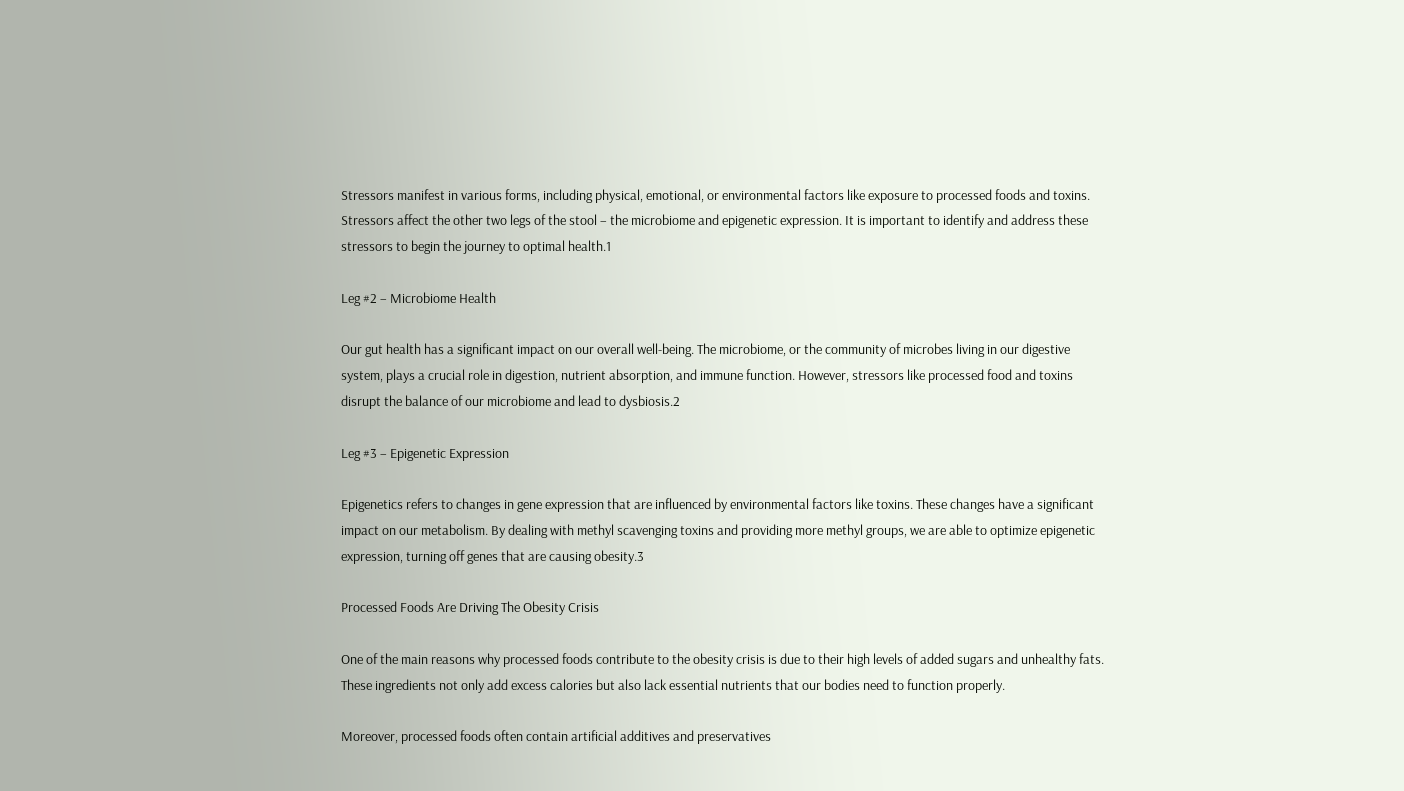Stressors manifest in various forms, including physical, emotional, or environmental factors like exposure to processed foods and toxins. Stressors affect the other two legs of the stool – the microbiome and epigenetic expression. It is important to identify and address these stressors to begin the journey to optimal health.1

Leg #2 – Microbiome Health

Our gut health has a significant impact on our overall well-being. The microbiome, or the community of microbes living in our digestive system, plays a crucial role in digestion, nutrient absorption, and immune function. However, stressors like processed food and toxins disrupt the balance of our microbiome and lead to dysbiosis.2

Leg #3 – Epigenetic Expression

Epigenetics refers to changes in gene expression that are influenced by environmental factors like toxins. These changes have a significant impact on our metabolism. By dealing with methyl scavenging toxins and providing more methyl groups, we are able to optimize epigenetic expression, turning off genes that are causing obesity.3

Processed Foods Are Driving The Obesity Crisis

One of the main reasons why processed foods contribute to the obesity crisis is due to their high levels of added sugars and unhealthy fats. These ingredients not only add excess calories but also lack essential nutrients that our bodies need to function properly.

Moreover, processed foods often contain artificial additives and preservatives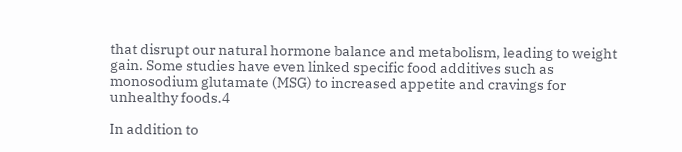that disrupt our natural hormone balance and metabolism, leading to weight gain. Some studies have even linked specific food additives such as monosodium glutamate (MSG) to increased appetite and cravings for unhealthy foods.4

In addition to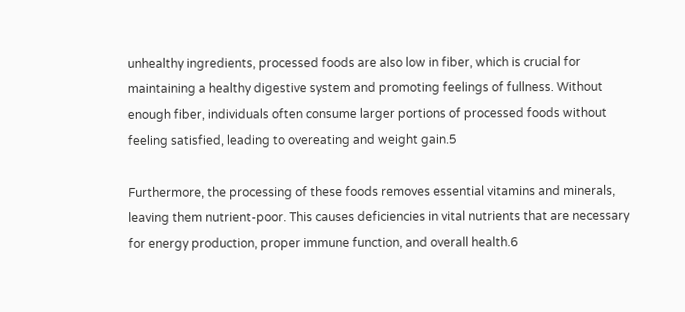unhealthy ingredients, processed foods are also low in fiber, which is crucial for maintaining a healthy digestive system and promoting feelings of fullness. Without enough fiber, individuals often consume larger portions of processed foods without feeling satisfied, leading to overeating and weight gain.5

Furthermore, the processing of these foods removes essential vitamins and minerals, leaving them nutrient-poor. This causes deficiencies in vital nutrients that are necessary for energy production, proper immune function, and overall health.6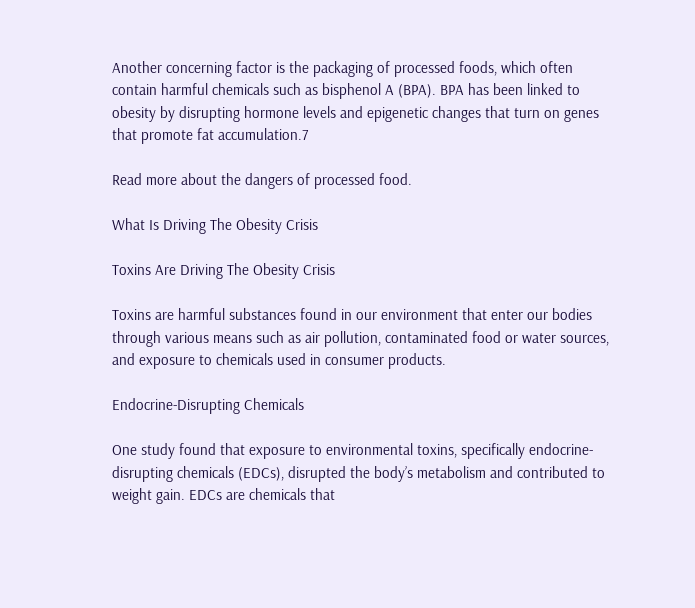Another concerning factor is the packaging of processed foods, which often contain harmful chemicals such as bisphenol A (BPA). BPA has been linked to obesity by disrupting hormone levels and epigenetic changes that turn on genes that promote fat accumulation.7

Read more about the dangers of processed food.

What Is Driving The Obesity Crisis

Toxins Are Driving The Obesity Crisis

Toxins are harmful substances found in our environment that enter our bodies through various means such as air pollution, contaminated food or water sources, and exposure to chemicals used in consumer products.

Endocrine-Disrupting Chemicals

One study found that exposure to environmental toxins, specifically endocrine-disrupting chemicals (EDCs), disrupted the body’s metabolism and contributed to weight gain. EDCs are chemicals that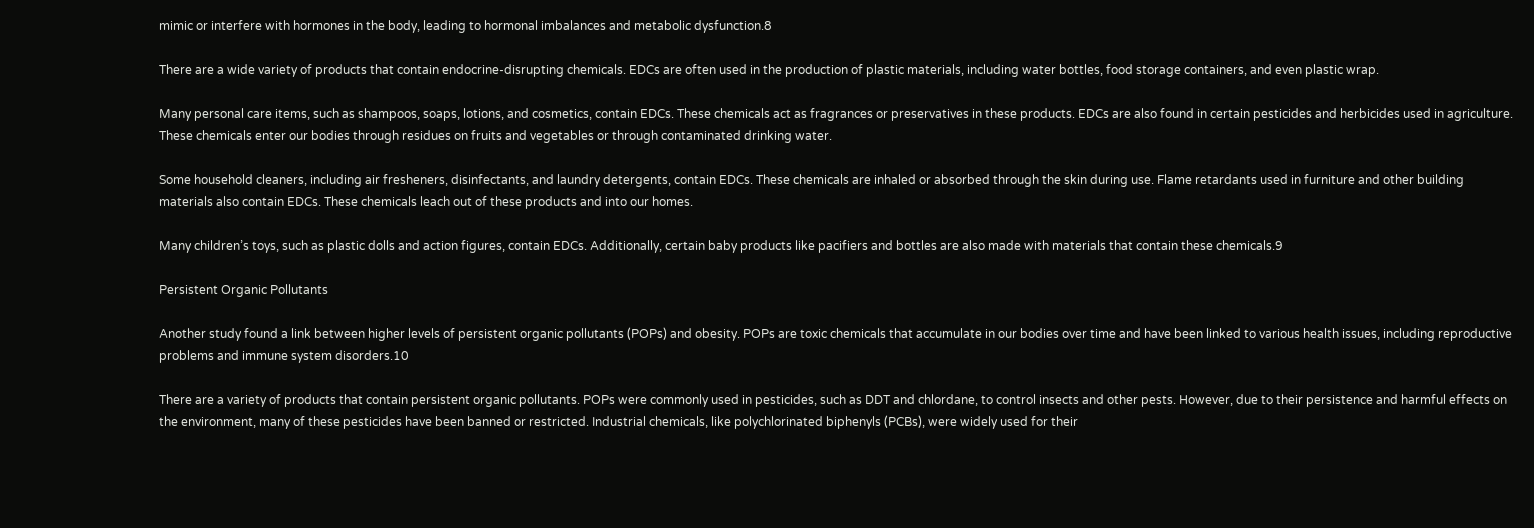mimic or interfere with hormones in the body, leading to hormonal imbalances and metabolic dysfunction.8

There are a wide variety of products that contain endocrine-disrupting chemicals. EDCs are often used in the production of plastic materials, including water bottles, food storage containers, and even plastic wrap.

Many personal care items, such as shampoos, soaps, lotions, and cosmetics, contain EDCs. These chemicals act as fragrances or preservatives in these products. EDCs are also found in certain pesticides and herbicides used in agriculture. These chemicals enter our bodies through residues on fruits and vegetables or through contaminated drinking water.

Some household cleaners, including air fresheners, disinfectants, and laundry detergents, contain EDCs. These chemicals are inhaled or absorbed through the skin during use. Flame retardants used in furniture and other building materials also contain EDCs. These chemicals leach out of these products and into our homes.

Many children’s toys, such as plastic dolls and action figures, contain EDCs. Additionally, certain baby products like pacifiers and bottles are also made with materials that contain these chemicals.9

Persistent Organic Pollutants

Another study found a link between higher levels of persistent organic pollutants (POPs) and obesity. POPs are toxic chemicals that accumulate in our bodies over time and have been linked to various health issues, including reproductive problems and immune system disorders.10

There are a variety of products that contain persistent organic pollutants. POPs were commonly used in pesticides, such as DDT and chlordane, to control insects and other pests. However, due to their persistence and harmful effects on the environment, many of these pesticides have been banned or restricted. Industrial chemicals, like polychlorinated biphenyls (PCBs), were widely used for their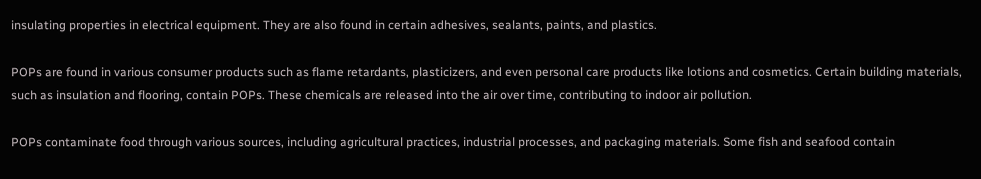insulating properties in electrical equipment. They are also found in certain adhesives, sealants, paints, and plastics.

POPs are found in various consumer products such as flame retardants, plasticizers, and even personal care products like lotions and cosmetics. Certain building materials, such as insulation and flooring, contain POPs. These chemicals are released into the air over time, contributing to indoor air pollution.

POPs contaminate food through various sources, including agricultural practices, industrial processes, and packaging materials. Some fish and seafood contain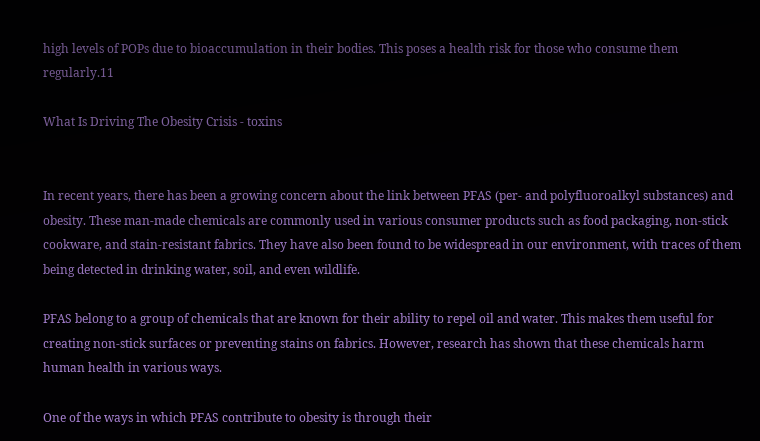high levels of POPs due to bioaccumulation in their bodies. This poses a health risk for those who consume them regularly.11

What Is Driving The Obesity Crisis - toxins


In recent years, there has been a growing concern about the link between PFAS (per- and polyfluoroalkyl substances) and obesity. These man-made chemicals are commonly used in various consumer products such as food packaging, non-stick cookware, and stain-resistant fabrics. They have also been found to be widespread in our environment, with traces of them being detected in drinking water, soil, and even wildlife.

PFAS belong to a group of chemicals that are known for their ability to repel oil and water. This makes them useful for creating non-stick surfaces or preventing stains on fabrics. However, research has shown that these chemicals harm human health in various ways.

One of the ways in which PFAS contribute to obesity is through their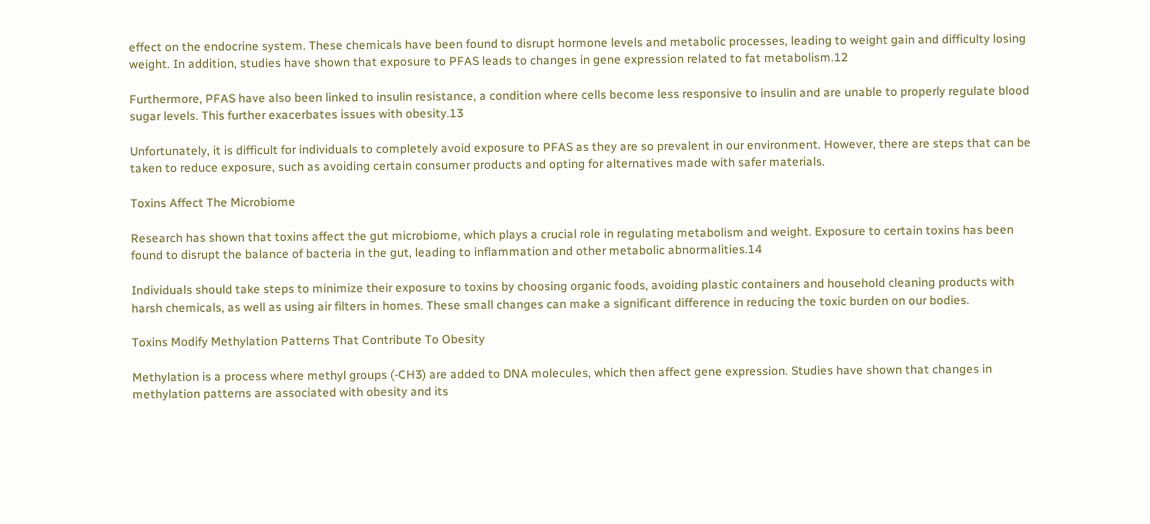effect on the endocrine system. These chemicals have been found to disrupt hormone levels and metabolic processes, leading to weight gain and difficulty losing weight. In addition, studies have shown that exposure to PFAS leads to changes in gene expression related to fat metabolism.12

Furthermore, PFAS have also been linked to insulin resistance, a condition where cells become less responsive to insulin and are unable to properly regulate blood sugar levels. This further exacerbates issues with obesity.13

Unfortunately, it is difficult for individuals to completely avoid exposure to PFAS as they are so prevalent in our environment. However, there are steps that can be taken to reduce exposure, such as avoiding certain consumer products and opting for alternatives made with safer materials.

Toxins Affect The Microbiome

Research has shown that toxins affect the gut microbiome, which plays a crucial role in regulating metabolism and weight. Exposure to certain toxins has been found to disrupt the balance of bacteria in the gut, leading to inflammation and other metabolic abnormalities.14

Individuals should take steps to minimize their exposure to toxins by choosing organic foods, avoiding plastic containers and household cleaning products with harsh chemicals, as well as using air filters in homes. These small changes can make a significant difference in reducing the toxic burden on our bodies.

Toxins Modify Methylation Patterns That Contribute To Obesity

Methylation is a process where methyl groups (-CH3) are added to DNA molecules, which then affect gene expression. Studies have shown that changes in methylation patterns are associated with obesity and its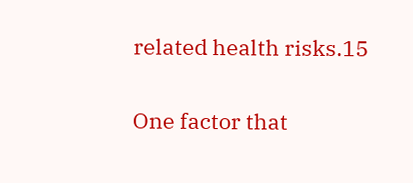related health risks.15

One factor that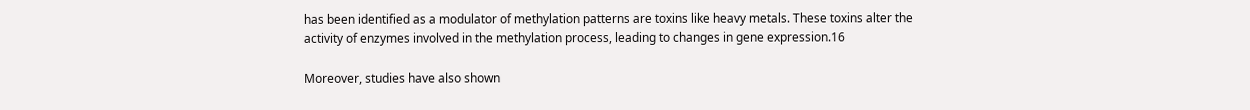has been identified as a modulator of methylation patterns are toxins like heavy metals. These toxins alter the activity of enzymes involved in the methylation process, leading to changes in gene expression.16

Moreover, studies have also shown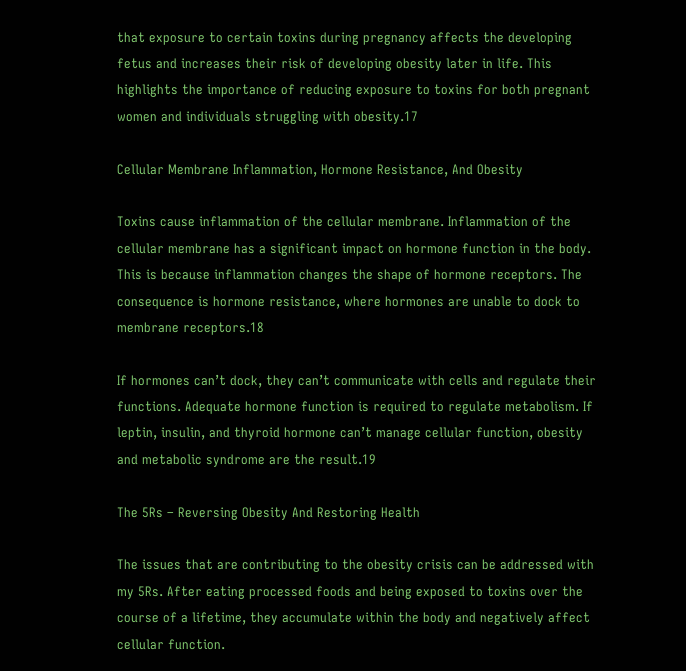that exposure to certain toxins during pregnancy affects the developing fetus and increases their risk of developing obesity later in life. This highlights the importance of reducing exposure to toxins for both pregnant women and individuals struggling with obesity.17

Cellular Membrane Inflammation, Hormone Resistance, And Obesity

Toxins cause inflammation of the cellular membrane. Inflammation of the cellular membrane has a significant impact on hormone function in the body. This is because inflammation changes the shape of hormone receptors. The consequence is hormone resistance, where hormones are unable to dock to membrane receptors.18

If hormones can’t dock, they can’t communicate with cells and regulate their functions. Adequate hormone function is required to regulate metabolism. If leptin, insulin, and thyroid hormone can’t manage cellular function, obesity and metabolic syndrome are the result.19

The 5Rs – Reversing Obesity And Restoring Health

The issues that are contributing to the obesity crisis can be addressed with my 5Rs. After eating processed foods and being exposed to toxins over the course of a lifetime, they accumulate within the body and negatively affect cellular function.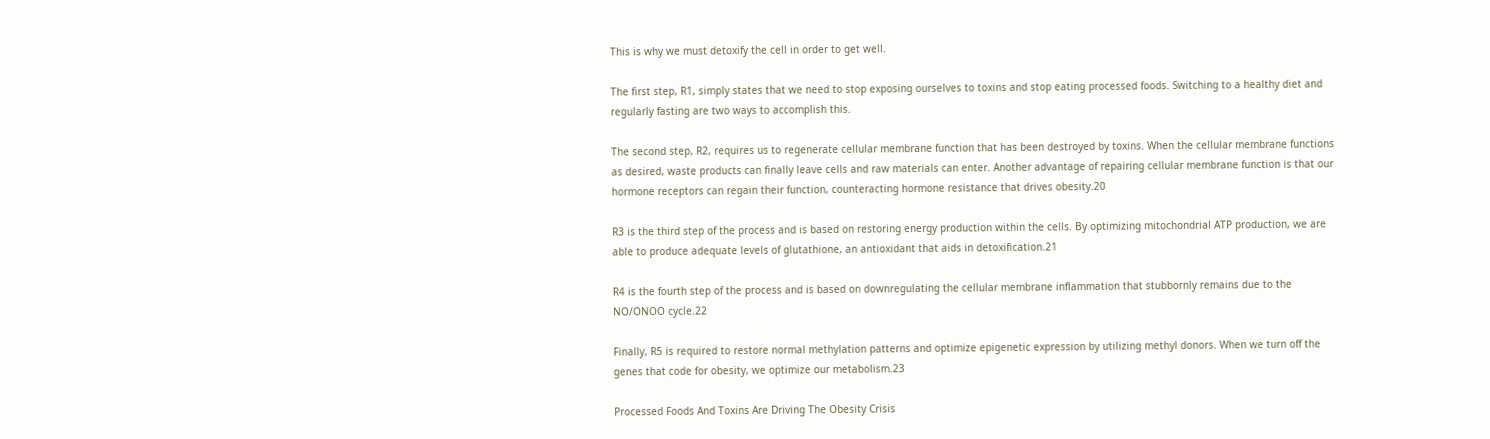This is why we must detoxify the cell in order to get well.

The first step, R1, simply states that we need to stop exposing ourselves to toxins and stop eating processed foods. Switching to a healthy diet and regularly fasting are two ways to accomplish this.

The second step, R2, requires us to regenerate cellular membrane function that has been destroyed by toxins. When the cellular membrane functions as desired, waste products can finally leave cells and raw materials can enter. Another advantage of repairing cellular membrane function is that our hormone receptors can regain their function, counteracting hormone resistance that drives obesity.20

R3 is the third step of the process and is based on restoring energy production within the cells. By optimizing mitochondrial ATP production, we are able to produce adequate levels of glutathione, an antioxidant that aids in detoxification.21

R4 is the fourth step of the process and is based on downregulating the cellular membrane inflammation that stubbornly remains due to the NO/ONOO cycle.22

Finally, R5 is required to restore normal methylation patterns and optimize epigenetic expression by utilizing methyl donors. When we turn off the genes that code for obesity, we optimize our metabolism.23

Processed Foods And Toxins Are Driving The Obesity Crisis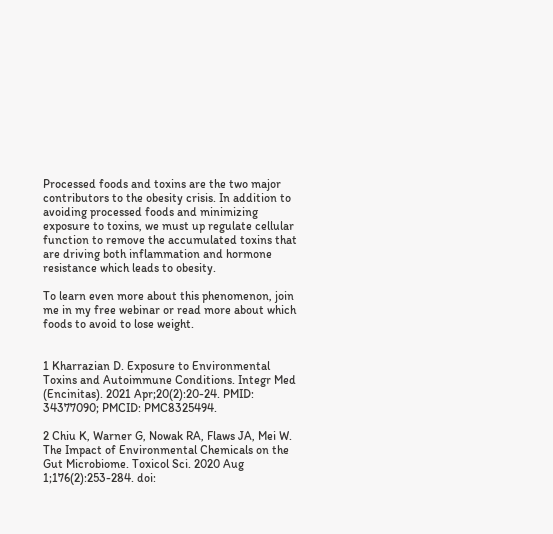Processed foods and toxins are the two major contributors to the obesity crisis. In addition to avoiding processed foods and minimizing exposure to toxins, we must up regulate cellular function to remove the accumulated toxins that are driving both inflammation and hormone resistance which leads to obesity.

To learn even more about this phenomenon, join me in my free webinar or read more about which foods to avoid to lose weight.


1 Kharrazian D. Exposure to Environmental Toxins and Autoimmune Conditions. Integr Med (Encinitas). 2021 Apr;20(2):20-24. PMID: 34377090; PMCID: PMC8325494.

2 Chiu K, Warner G, Nowak RA, Flaws JA, Mei W. The Impact of Environmental Chemicals on the Gut Microbiome. Toxicol Sci. 2020 Aug 1;176(2):253-284. doi: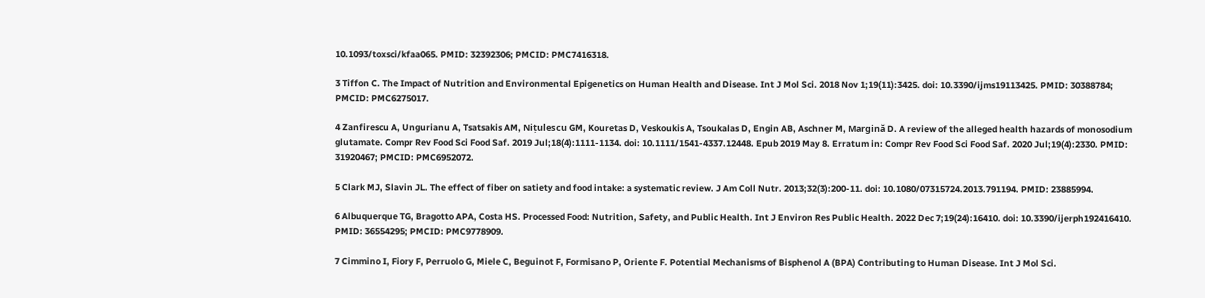10.1093/toxsci/kfaa065. PMID: 32392306; PMCID: PMC7416318.

3 Tiffon C. The Impact of Nutrition and Environmental Epigenetics on Human Health and Disease. Int J Mol Sci. 2018 Nov 1;19(11):3425. doi: 10.3390/ijms19113425. PMID: 30388784; PMCID: PMC6275017.

4 Zanfirescu A, Ungurianu A, Tsatsakis AM, Nițulescu GM, Kouretas D, Veskoukis A, Tsoukalas D, Engin AB, Aschner M, Margină D. A review of the alleged health hazards of monosodium glutamate. Compr Rev Food Sci Food Saf. 2019 Jul;18(4):1111-1134. doi: 10.1111/1541-4337.12448. Epub 2019 May 8. Erratum in: Compr Rev Food Sci Food Saf. 2020 Jul;19(4):2330. PMID: 31920467; PMCID: PMC6952072.

5 Clark MJ, Slavin JL. The effect of fiber on satiety and food intake: a systematic review. J Am Coll Nutr. 2013;32(3):200-11. doi: 10.1080/07315724.2013.791194. PMID: 23885994.

6 Albuquerque TG, Bragotto APA, Costa HS. Processed Food: Nutrition, Safety, and Public Health. Int J Environ Res Public Health. 2022 Dec 7;19(24):16410. doi: 10.3390/ijerph192416410. PMID: 36554295; PMCID: PMC9778909.

7 Cimmino I, Fiory F, Perruolo G, Miele C, Beguinot F, Formisano P, Oriente F. Potential Mechanisms of Bisphenol A (BPA) Contributing to Human Disease. Int J Mol Sci.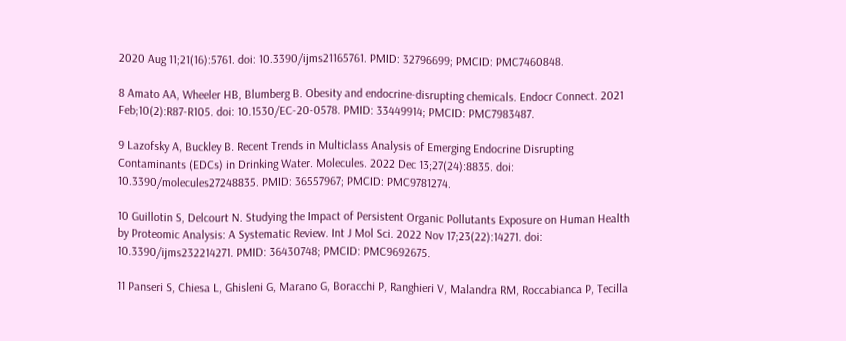2020 Aug 11;21(16):5761. doi: 10.3390/ijms21165761. PMID: 32796699; PMCID: PMC7460848.

8 Amato AA, Wheeler HB, Blumberg B. Obesity and endocrine-disrupting chemicals. Endocr Connect. 2021 Feb;10(2):R87-R105. doi: 10.1530/EC-20-0578. PMID: 33449914; PMCID: PMC7983487.

9 Lazofsky A, Buckley B. Recent Trends in Multiclass Analysis of Emerging Endocrine Disrupting Contaminants (EDCs) in Drinking Water. Molecules. 2022 Dec 13;27(24):8835. doi: 10.3390/molecules27248835. PMID: 36557967; PMCID: PMC9781274.

10 Guillotin S, Delcourt N. Studying the Impact of Persistent Organic Pollutants Exposure on Human Health by Proteomic Analysis: A Systematic Review. Int J Mol Sci. 2022 Nov 17;23(22):14271. doi: 10.3390/ijms232214271. PMID: 36430748; PMCID: PMC9692675.

11 Panseri S, Chiesa L, Ghisleni G, Marano G, Boracchi P, Ranghieri V, Malandra RM, Roccabianca P, Tecilla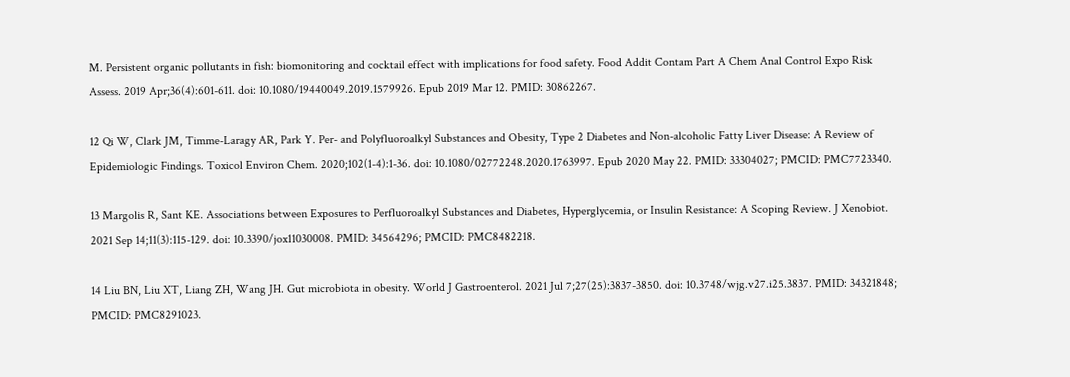M. Persistent organic pollutants in fish: biomonitoring and cocktail effect with implications for food safety. Food Addit Contam Part A Chem Anal Control Expo Risk Assess. 2019 Apr;36(4):601-611. doi: 10.1080/19440049.2019.1579926. Epub 2019 Mar 12. PMID: 30862267.

12 Qi W, Clark JM, Timme-Laragy AR, Park Y. Per- and Polyfluoroalkyl Substances and Obesity, Type 2 Diabetes and Non-alcoholic Fatty Liver Disease: A Review of Epidemiologic Findings. Toxicol Environ Chem. 2020;102(1-4):1-36. doi: 10.1080/02772248.2020.1763997. Epub 2020 May 22. PMID: 33304027; PMCID: PMC7723340.

13 Margolis R, Sant KE. Associations between Exposures to Perfluoroalkyl Substances and Diabetes, Hyperglycemia, or Insulin Resistance: A Scoping Review. J Xenobiot. 2021 Sep 14;11(3):115-129. doi: 10.3390/jox11030008. PMID: 34564296; PMCID: PMC8482218.

14 Liu BN, Liu XT, Liang ZH, Wang JH. Gut microbiota in obesity. World J Gastroenterol. 2021 Jul 7;27(25):3837-3850. doi: 10.3748/wjg.v27.i25.3837. PMID: 34321848; PMCID: PMC8291023.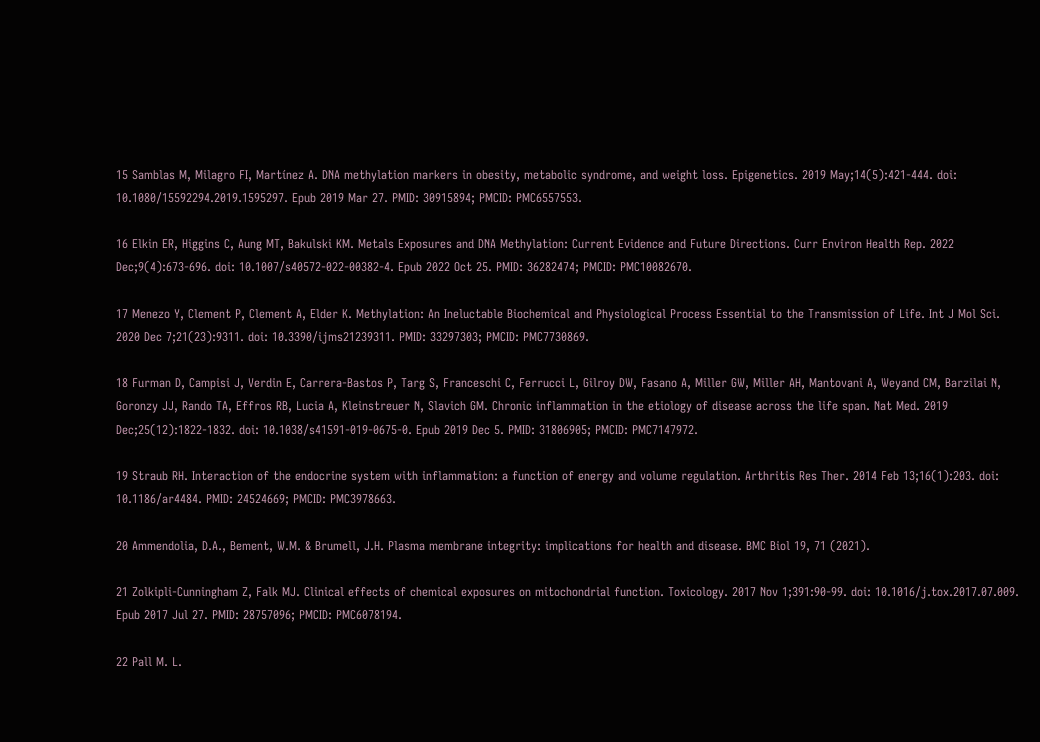15 Samblas M, Milagro FI, Martínez A. DNA methylation markers in obesity, metabolic syndrome, and weight loss. Epigenetics. 2019 May;14(5):421-444. doi: 10.1080/15592294.2019.1595297. Epub 2019 Mar 27. PMID: 30915894; PMCID: PMC6557553.

16 Elkin ER, Higgins C, Aung MT, Bakulski KM. Metals Exposures and DNA Methylation: Current Evidence and Future Directions. Curr Environ Health Rep. 2022 Dec;9(4):673-696. doi: 10.1007/s40572-022-00382-4. Epub 2022 Oct 25. PMID: 36282474; PMCID: PMC10082670.

17 Menezo Y, Clement P, Clement A, Elder K. Methylation: An Ineluctable Biochemical and Physiological Process Essential to the Transmission of Life. Int J Mol Sci. 2020 Dec 7;21(23):9311. doi: 10.3390/ijms21239311. PMID: 33297303; PMCID: PMC7730869.

18 Furman D, Campisi J, Verdin E, Carrera-Bastos P, Targ S, Franceschi C, Ferrucci L, Gilroy DW, Fasano A, Miller GW, Miller AH, Mantovani A, Weyand CM, Barzilai N, Goronzy JJ, Rando TA, Effros RB, Lucia A, Kleinstreuer N, Slavich GM. Chronic inflammation in the etiology of disease across the life span. Nat Med. 2019 Dec;25(12):1822-1832. doi: 10.1038/s41591-019-0675-0. Epub 2019 Dec 5. PMID: 31806905; PMCID: PMC7147972.

19 Straub RH. Interaction of the endocrine system with inflammation: a function of energy and volume regulation. Arthritis Res Ther. 2014 Feb 13;16(1):203. doi: 10.1186/ar4484. PMID: 24524669; PMCID: PMC3978663.

20 Ammendolia, D.A., Bement, W.M. & Brumell, J.H. Plasma membrane integrity: implications for health and disease. BMC Biol 19, 71 (2021).

21 Zolkipli-Cunningham Z, Falk MJ. Clinical effects of chemical exposures on mitochondrial function. Toxicology. 2017 Nov 1;391:90-99. doi: 10.1016/j.tox.2017.07.009. Epub 2017 Jul 27. PMID: 28757096; PMCID: PMC6078194.

22 Pall M. L.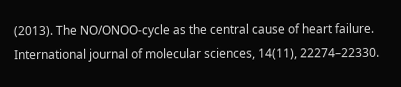(2013). The NO/ONOO-cycle as the central cause of heart failure. International journal of molecular sciences, 14(11), 22274–22330.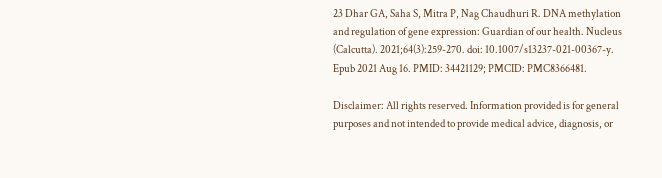23 Dhar GA, Saha S, Mitra P, Nag Chaudhuri R. DNA methylation and regulation of gene expression: Guardian of our health. Nucleus (Calcutta). 2021;64(3):259-270. doi: 10.1007/s13237-021-00367-y. Epub 2021 Aug 16. PMID: 34421129; PMCID: PMC8366481.

Disclaimer: All rights reserved. Information provided is for general purposes and not intended to provide medical advice, diagnosis, or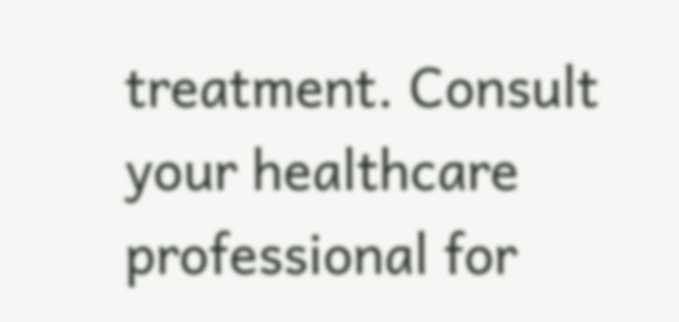treatment. Consult your healthcare professional for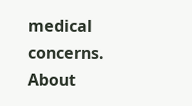medical concerns. About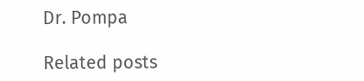Dr. Pompa

Related posts